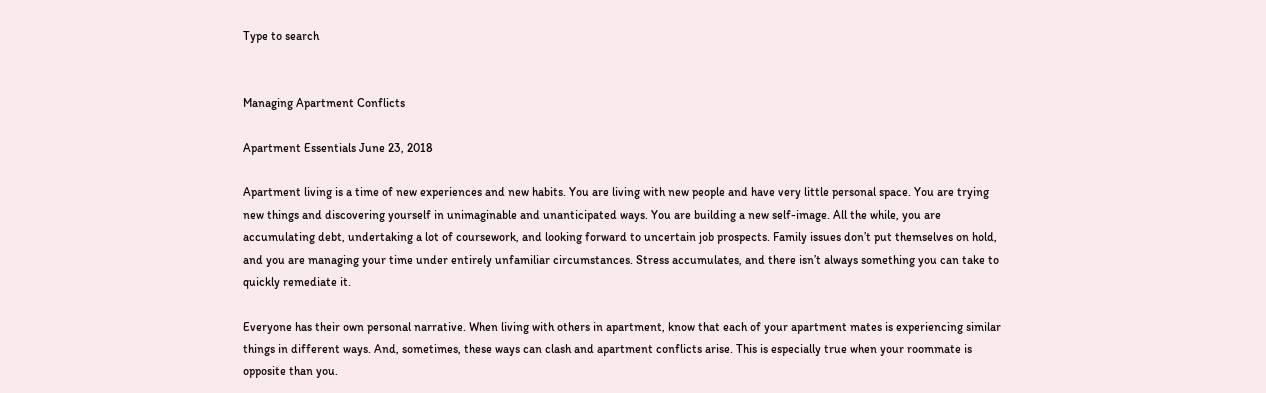Type to search


Managing Apartment Conflicts

Apartment Essentials June 23, 2018

Apartment living is a time of new experiences and new habits. You are living with new people and have very little personal space. You are trying new things and discovering yourself in unimaginable and unanticipated ways. You are building a new self-image. All the while, you are accumulating debt, undertaking a lot of coursework, and looking forward to uncertain job prospects. Family issues don’t put themselves on hold, and you are managing your time under entirely unfamiliar circumstances. Stress accumulates, and there isn’t always something you can take to quickly remediate it.

Everyone has their own personal narrative. When living with others in apartment, know that each of your apartment mates is experiencing similar things in different ways. And, sometimes, these ways can clash and apartment conflicts arise. This is especially true when your roommate is opposite than you.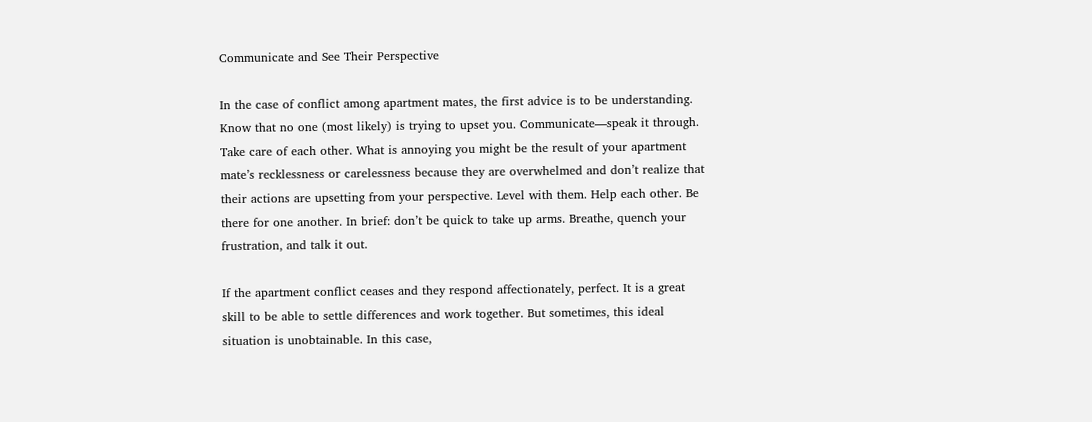Communicate and See Their Perspective

In the case of conflict among apartment mates, the first advice is to be understanding. Know that no one (most likely) is trying to upset you. Communicate—speak it through. Take care of each other. What is annoying you might be the result of your apartment mate’s recklessness or carelessness because they are overwhelmed and don’t realize that their actions are upsetting from your perspective. Level with them. Help each other. Be there for one another. In brief: don’t be quick to take up arms. Breathe, quench your frustration, and talk it out.

If the apartment conflict ceases and they respond affectionately, perfect. It is a great skill to be able to settle differences and work together. But sometimes, this ideal situation is unobtainable. In this case,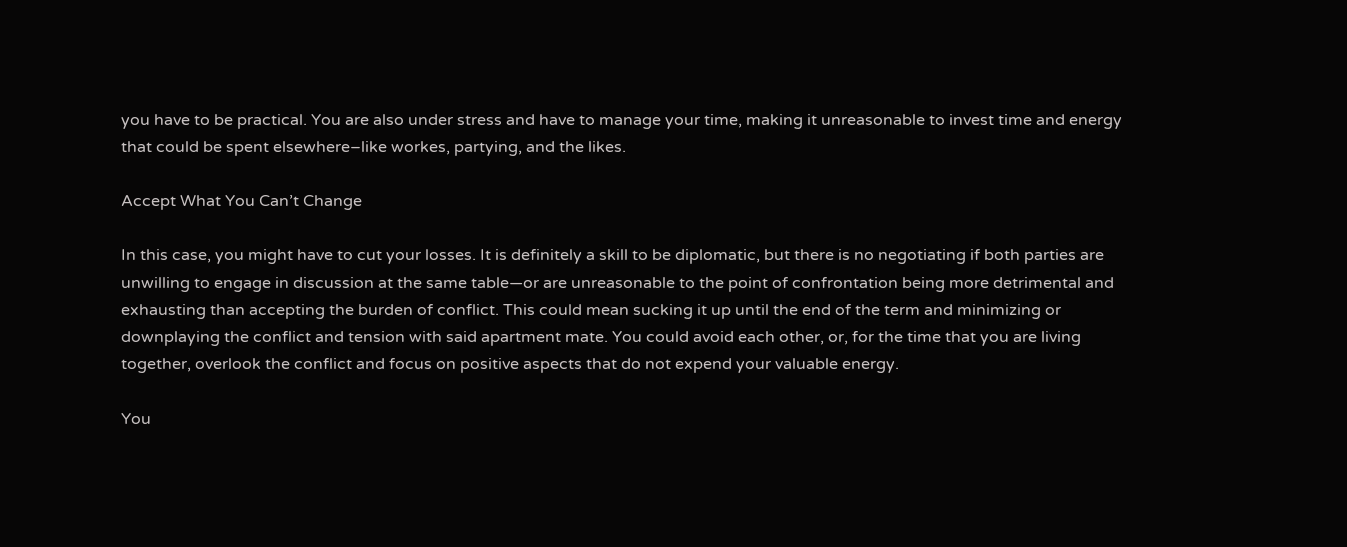you have to be practical. You are also under stress and have to manage your time, making it unreasonable to invest time and energy that could be spent elsewhere–like workes, partying, and the likes.

Accept What You Can’t Change

In this case, you might have to cut your losses. It is definitely a skill to be diplomatic, but there is no negotiating if both parties are unwilling to engage in discussion at the same table—or are unreasonable to the point of confrontation being more detrimental and exhausting than accepting the burden of conflict. This could mean sucking it up until the end of the term and minimizing or downplaying the conflict and tension with said apartment mate. You could avoid each other, or, for the time that you are living together, overlook the conflict and focus on positive aspects that do not expend your valuable energy.

You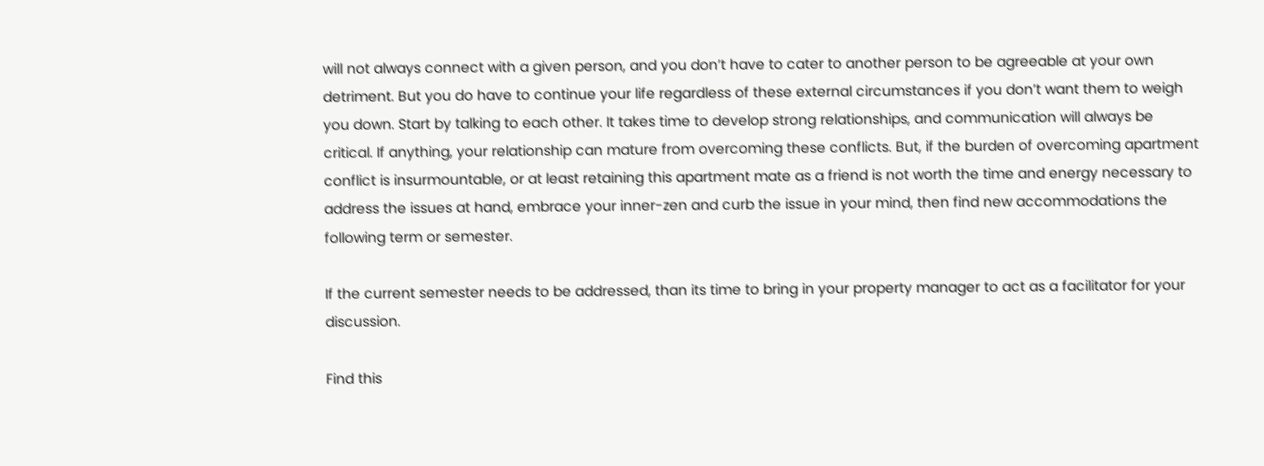will not always connect with a given person, and you don’t have to cater to another person to be agreeable at your own detriment. But you do have to continue your life regardless of these external circumstances if you don’t want them to weigh you down. Start by talking to each other. It takes time to develop strong relationships, and communication will always be critical. If anything, your relationship can mature from overcoming these conflicts. But, if the burden of overcoming apartment conflict is insurmountable, or at least retaining this apartment mate as a friend is not worth the time and energy necessary to address the issues at hand, embrace your inner-zen and curb the issue in your mind, then find new accommodations the following term or semester.

If the current semester needs to be addressed, than its time to bring in your property manager to act as a facilitator for your discussion.

Find this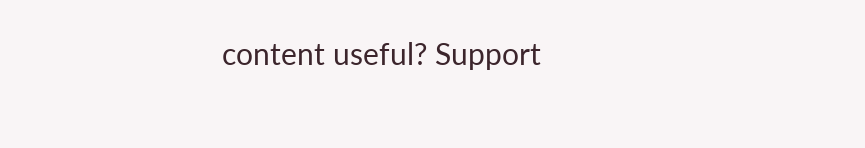content useful? Support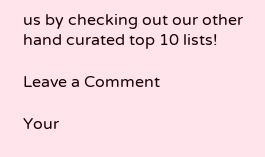us by checking out our other hand curated top 10 lists!

Leave a Comment

Your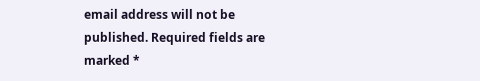email address will not be published. Required fields are marked *